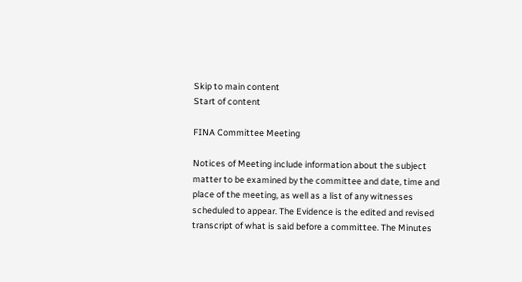Skip to main content
Start of content

FINA Committee Meeting

Notices of Meeting include information about the subject matter to be examined by the committee and date, time and place of the meeting, as well as a list of any witnesses scheduled to appear. The Evidence is the edited and revised transcript of what is said before a committee. The Minutes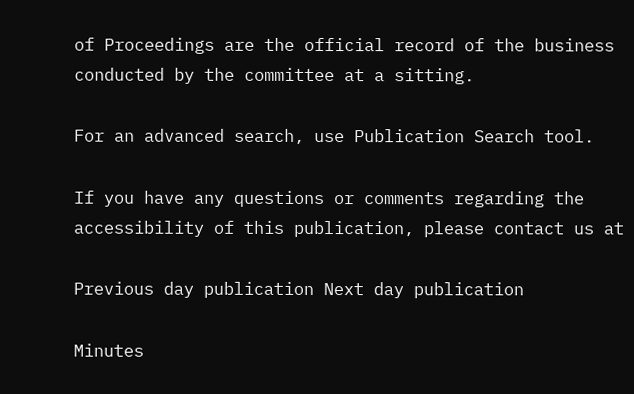of Proceedings are the official record of the business conducted by the committee at a sitting.

For an advanced search, use Publication Search tool.

If you have any questions or comments regarding the accessibility of this publication, please contact us at

Previous day publication Next day publication

Minutes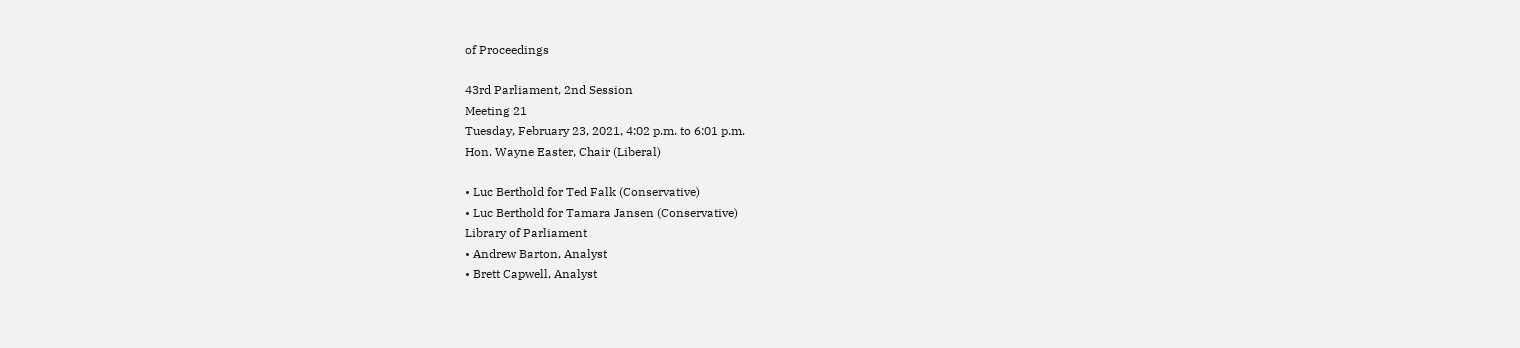of Proceedings

43rd Parliament, 2nd Session
Meeting 21
Tuesday, February 23, 2021, 4:02 p.m. to 6:01 p.m.
Hon. Wayne Easter, Chair (Liberal)

• Luc Berthold for Ted Falk (Conservative)
• Luc Berthold for Tamara Jansen (Conservative)
Library of Parliament
• Andrew Barton, Analyst
• Brett Capwell, Analyst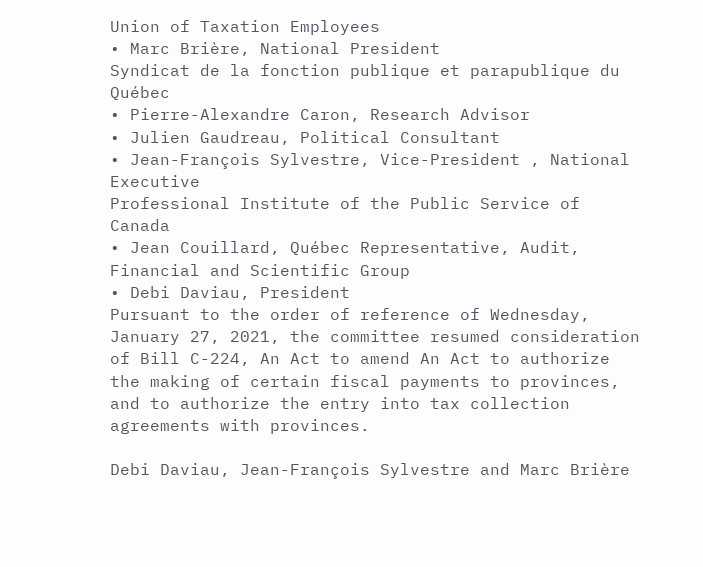Union of Taxation Employees
• Marc Brière, National President
Syndicat de la fonction publique et parapublique du Québec
• Pierre-Alexandre Caron, Research Advisor
• Julien Gaudreau, Political Consultant
• Jean-François Sylvestre, Vice-President , National Executive
Professional Institute of the Public Service of Canada
• Jean Couillard, Québec Representative, Audit, Financial and Scientific Group
• Debi Daviau, President
Pursuant to the order of reference of Wednesday, January 27, 2021, the committee resumed consideration of Bill C-224, An Act to amend An Act to authorize the making of certain fiscal payments to provinces, and to authorize the entry into tax collection agreements with provinces.

Debi Daviau, Jean-François Sylvestre and Marc Brière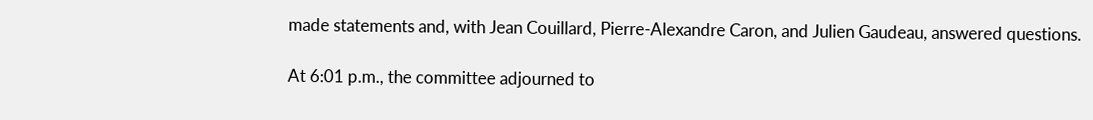made statements and, with Jean Couillard, Pierre-Alexandre Caron, and Julien Gaudeau, answered questions.

At 6:01 p.m., the committee adjourned to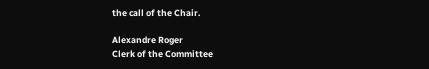the call of the Chair.

Alexandre Roger
Clerk of the Committee